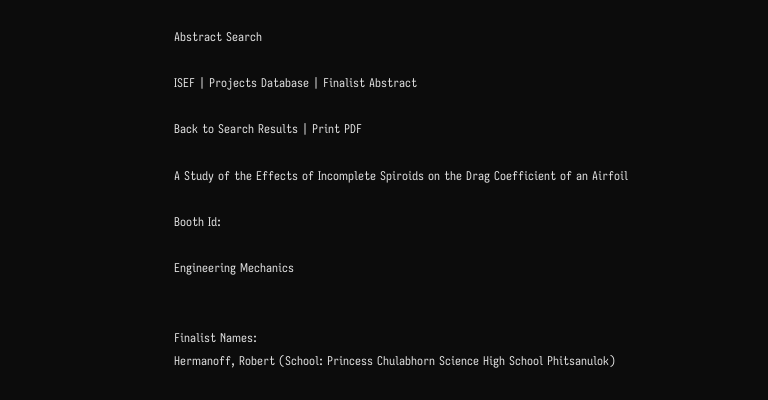Abstract Search

ISEF | Projects Database | Finalist Abstract

Back to Search Results | Print PDF

A Study of the Effects of Incomplete Spiroids on the Drag Coefficient of an Airfoil

Booth Id:

Engineering Mechanics


Finalist Names:
Hermanoff, Robert (School: Princess Chulabhorn Science High School Phitsanulok)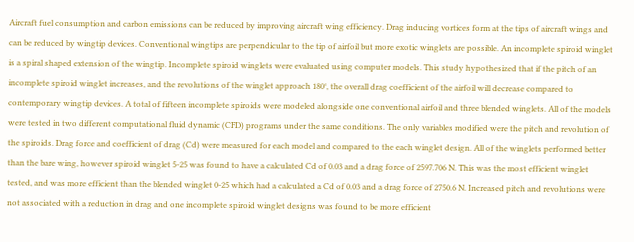Aircraft fuel consumption and carbon emissions can be reduced by improving aircraft wing efficiency. Drag inducing vortices form at the tips of aircraft wings and can be reduced by wingtip devices. Conventional wingtips are perpendicular to the tip of airfoil but more exotic winglets are possible. An incomplete spiroid winglet is a spiral shaped extension of the wingtip. Incomplete spiroid winglets were evaluated using computer models. This study hypothesized that if the pitch of an incomplete spiroid winglet increases, and the revolutions of the winglet approach 180°, the overall drag coefficient of the airfoil will decrease compared to contemporary wingtip devices. A total of fifteen incomplete spiroids were modeled alongside one conventional airfoil and three blended winglets. All of the models were tested in two different computational fluid dynamic (CFD) programs under the same conditions. The only variables modified were the pitch and revolution of the spiroids. Drag force and coefficient of drag (Cd) were measured for each model and compared to the each winglet design. All of the winglets performed better than the bare wing, however spiroid winglet 5-25 was found to have a calculated Cd of 0.03 and a drag force of 2597.706 N. This was the most efficient winglet tested, and was more efficient than the blended winglet 0-25 which had a calculated a Cd of 0.03 and a drag force of 2750.6 N. Increased pitch and revolutions were not associated with a reduction in drag and one incomplete spiroid winglet designs was found to be more efficient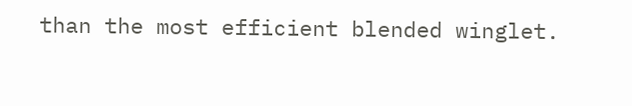than the most efficient blended winglet.